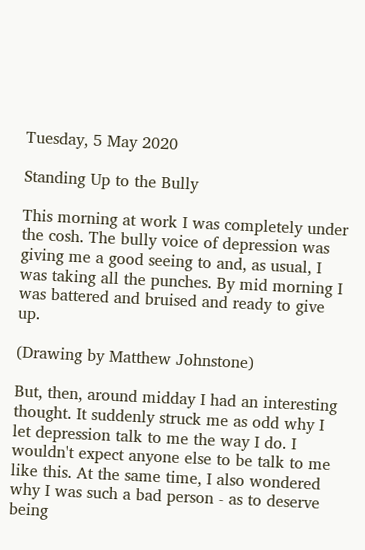Tuesday, 5 May 2020

Standing Up to the Bully

This morning at work I was completely under the cosh. The bully voice of depression was giving me a good seeing to and, as usual, I was taking all the punches. By mid morning I was battered and bruised and ready to give up.

(Drawing by Matthew Johnstone)

But, then, around midday I had an interesting thought. It suddenly struck me as odd why I let depression talk to me the way I do. I wouldn't expect anyone else to be talk to me like this. At the same time, I also wondered why I was such a bad person - as to deserve being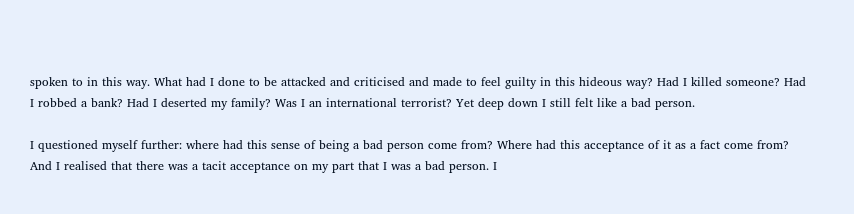spoken to in this way. What had I done to be attacked and criticised and made to feel guilty in this hideous way? Had I killed someone? Had I robbed a bank? Had I deserted my family? Was I an international terrorist? Yet deep down I still felt like a bad person.

I questioned myself further: where had this sense of being a bad person come from? Where had this acceptance of it as a fact come from? And I realised that there was a tacit acceptance on my part that I was a bad person. I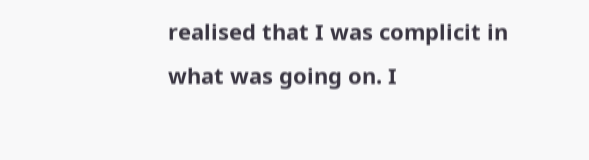realised that I was complicit in what was going on. I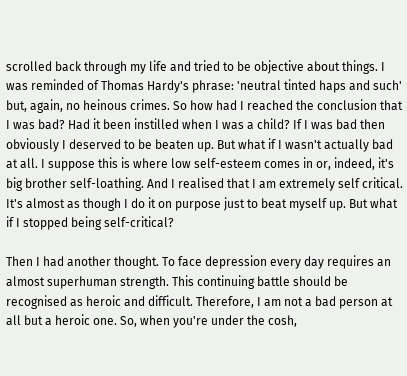scrolled back through my life and tried to be objective about things. I was reminded of Thomas Hardy's phrase: 'neutral tinted haps and such' but, again, no heinous crimes. So how had I reached the conclusion that I was bad? Had it been instilled when I was a child? If I was bad then obviously I deserved to be beaten up. But what if I wasn't actually bad at all. I suppose this is where low self-esteem comes in or, indeed, it's big brother self-loathing. And I realised that I am extremely self critical. It's almost as though I do it on purpose just to beat myself up. But what if I stopped being self-critical?

Then I had another thought. To face depression every day requires an almost superhuman strength. This continuing battle should be recognised as heroic and difficult. Therefore, I am not a bad person at all but a heroic one. So, when you're under the cosh,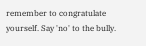remember to congratulate yourself. Say 'no' to the bully.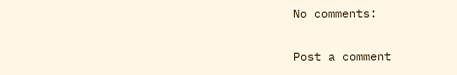No comments:

Post a comment